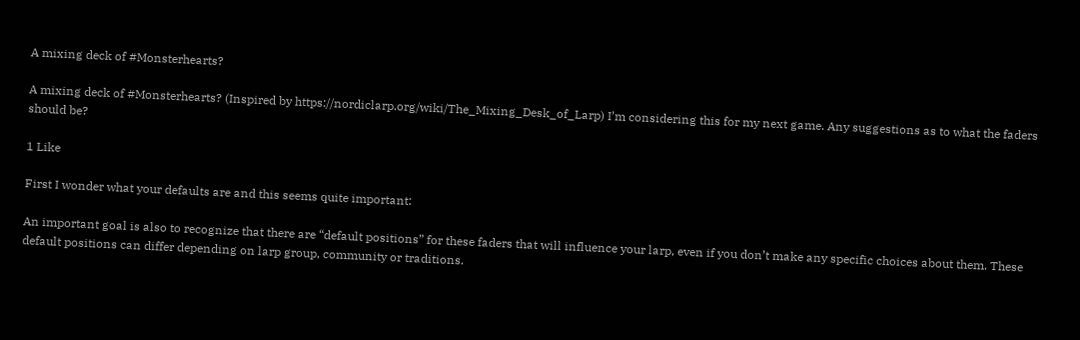A mixing deck of #Monsterhearts?

A mixing deck of #Monsterhearts? (Inspired by https://nordiclarp.org/wiki/The_Mixing_Desk_of_Larp) I’m considering this for my next game. Any suggestions as to what the faders should be?

1 Like

First I wonder what your defaults are and this seems quite important:

An important goal is also to recognize that there are “default positions” for these faders that will influence your larp, even if you don’t make any specific choices about them. These default positions can differ depending on larp group, community or traditions.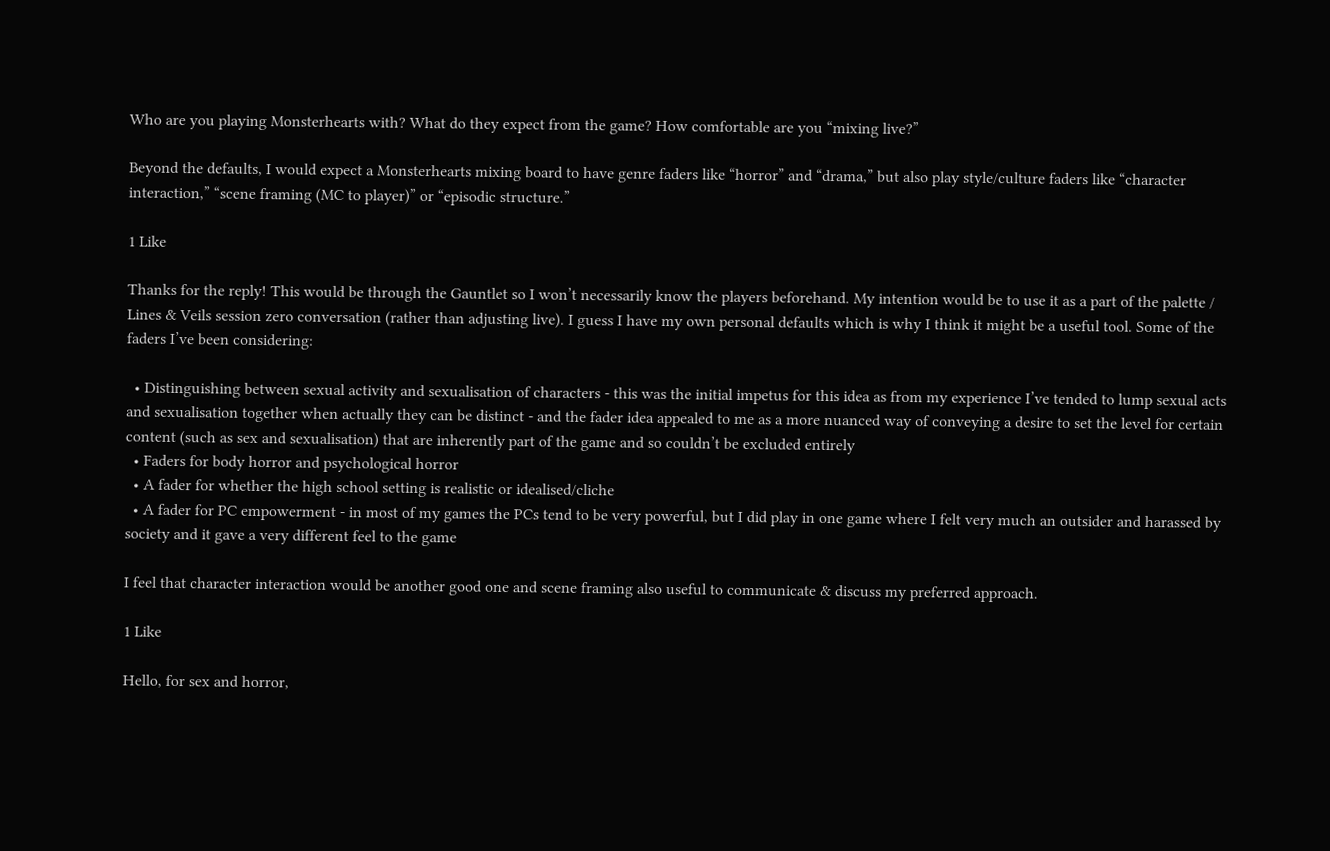Who are you playing Monsterhearts with? What do they expect from the game? How comfortable are you “mixing live?”

Beyond the defaults, I would expect a Monsterhearts mixing board to have genre faders like “horror” and “drama,” but also play style/culture faders like “character interaction,” “scene framing (MC to player)” or “episodic structure.”

1 Like

Thanks for the reply! This would be through the Gauntlet so I won’t necessarily know the players beforehand. My intention would be to use it as a part of the palette / Lines & Veils session zero conversation (rather than adjusting live). I guess I have my own personal defaults which is why I think it might be a useful tool. Some of the faders I’ve been considering:

  • Distinguishing between sexual activity and sexualisation of characters - this was the initial impetus for this idea as from my experience I’ve tended to lump sexual acts and sexualisation together when actually they can be distinct - and the fader idea appealed to me as a more nuanced way of conveying a desire to set the level for certain content (such as sex and sexualisation) that are inherently part of the game and so couldn’t be excluded entirely
  • Faders for body horror and psychological horror
  • A fader for whether the high school setting is realistic or idealised/cliche
  • A fader for PC empowerment - in most of my games the PCs tend to be very powerful, but I did play in one game where I felt very much an outsider and harassed by society and it gave a very different feel to the game

I feel that character interaction would be another good one and scene framing also useful to communicate & discuss my preferred approach.

1 Like

Hello, for sex and horror,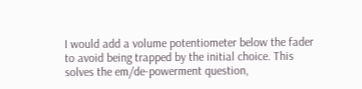I would add a volume potentiometer below the fader to avoid being trapped by the initial choice. This solves the em/de-powerment question,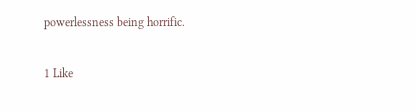powerlessness being horrific.

1 Like